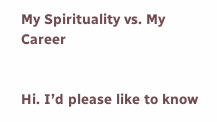My Spirituality vs. My Career


Hi. I’d please like to know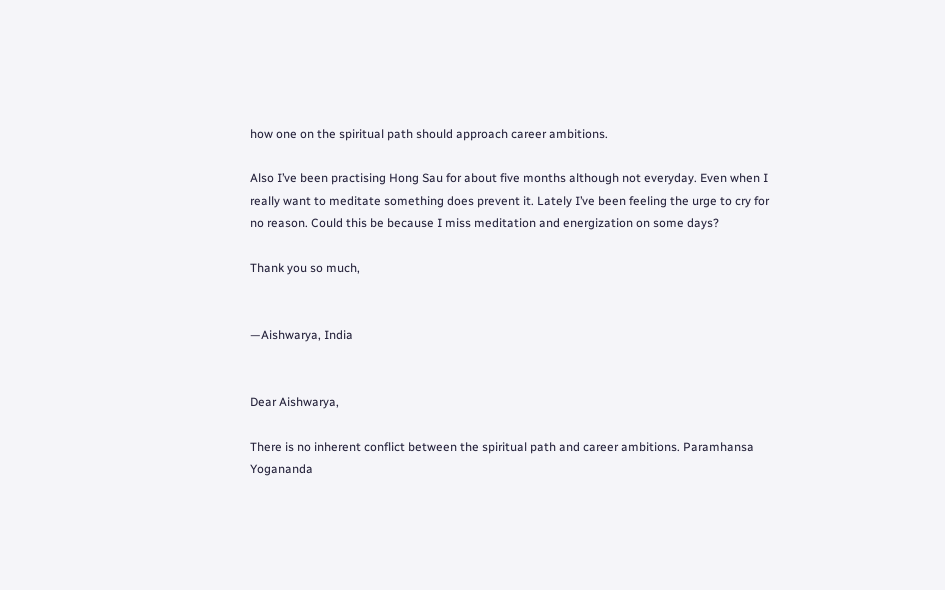how one on the spiritual path should approach career ambitions.

Also I’ve been practising Hong Sau for about five months although not everyday. Even when I really want to meditate something does prevent it. Lately I’ve been feeling the urge to cry for no reason. Could this be because I miss meditation and energization on some days?

Thank you so much,


—Aishwarya, India


Dear Aishwarya,

There is no inherent conflict between the spiritual path and career ambitions. Paramhansa Yogananda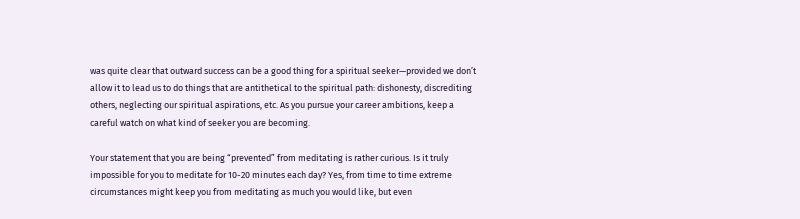was quite clear that outward success can be a good thing for a spiritual seeker—provided we don’t allow it to lead us to do things that are antithetical to the spiritual path: dishonesty, discrediting others, neglecting our spiritual aspirations, etc. As you pursue your career ambitions, keep a careful watch on what kind of seeker you are becoming.

Your statement that you are being “prevented” from meditating is rather curious. Is it truly impossible for you to meditate for 10-20 minutes each day? Yes, from time to time extreme circumstances might keep you from meditating as much you would like, but even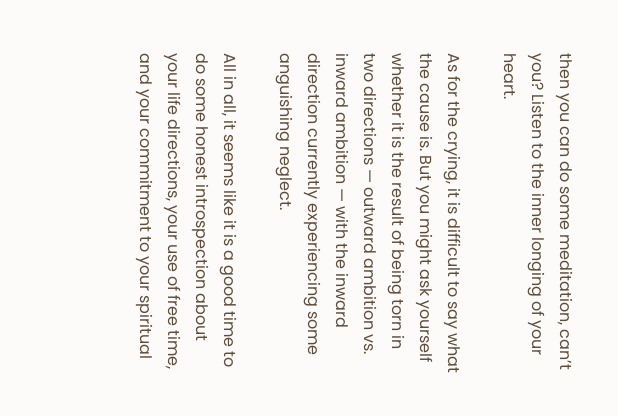then you can do some meditation, can’t you? Listen to the inner longing of your heart.

As for the crying, it is difficult to say what the cause is. But you might ask yourself whether it is the result of being torn in two directions — outward ambition vs. inward ambition — with the inward direction currently experiencing some anguishing neglect.

All in all, it seems like it is a good time to do some honest introspection about your life directions, your use of free time, and your commitment to your spiritual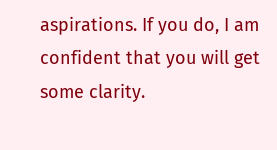aspirations. If you do, I am confident that you will get some clarity.